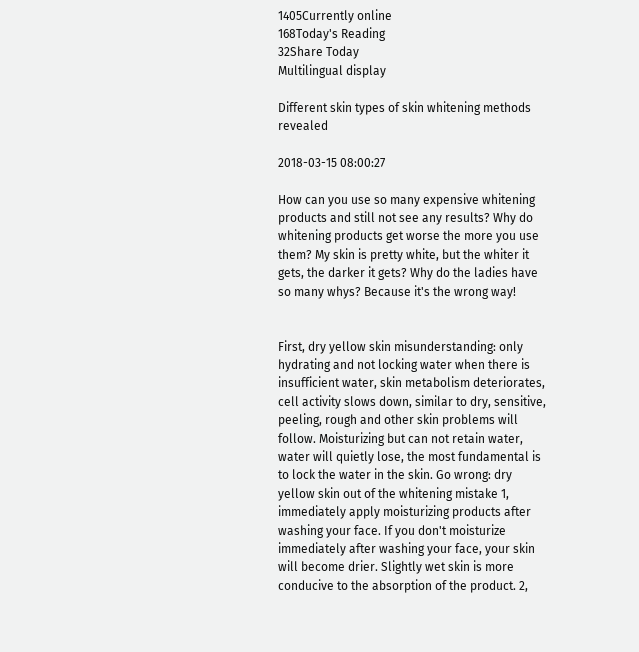1405Currently online
168Today's Reading
32Share Today
Multilingual display

Different skin types of skin whitening methods revealed

2018-03-15 08:00:27

How can you use so many expensive whitening products and still not see any results? Why do whitening products get worse the more you use them? My skin is pretty white, but the whiter it gets, the darker it gets? Why do the ladies have so many whys? Because it's the wrong way!


First, dry yellow skin misunderstanding: only hydrating and not locking water when there is insufficient water, skin metabolism deteriorates, cell activity slows down, similar to dry, sensitive, peeling, rough and other skin problems will follow. Moisturizing but can not retain water, water will quietly lose, the most fundamental is to lock the water in the skin. Go wrong: dry yellow skin out of the whitening mistake 1, immediately apply moisturizing products after washing your face. If you don't moisturize immediately after washing your face, your skin will become drier. Slightly wet skin is more conducive to the absorption of the product. 2,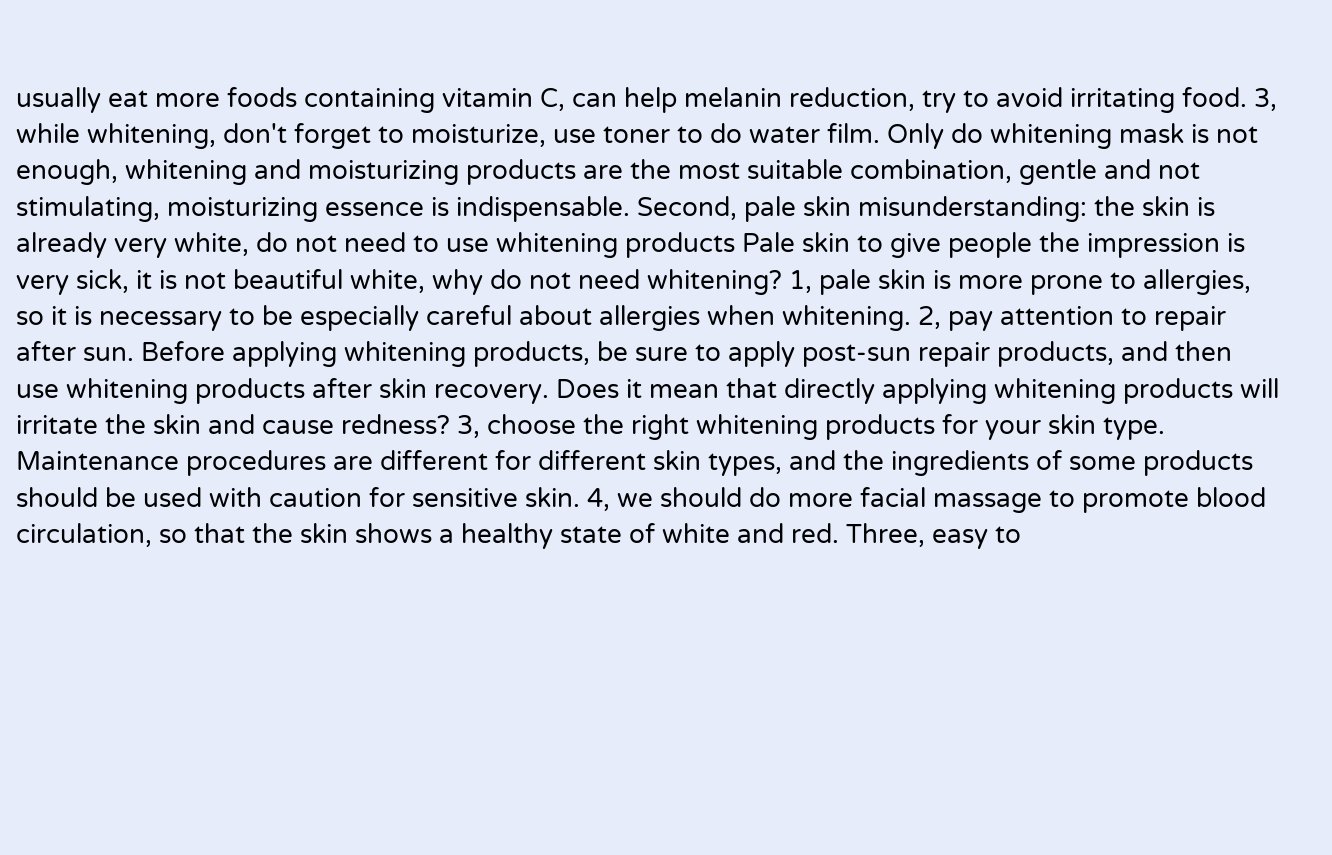usually eat more foods containing vitamin C, can help melanin reduction, try to avoid irritating food. 3, while whitening, don't forget to moisturize, use toner to do water film. Only do whitening mask is not enough, whitening and moisturizing products are the most suitable combination, gentle and not stimulating, moisturizing essence is indispensable. Second, pale skin misunderstanding: the skin is already very white, do not need to use whitening products Pale skin to give people the impression is very sick, it is not beautiful white, why do not need whitening? 1, pale skin is more prone to allergies, so it is necessary to be especially careful about allergies when whitening. 2, pay attention to repair after sun. Before applying whitening products, be sure to apply post-sun repair products, and then use whitening products after skin recovery. Does it mean that directly applying whitening products will irritate the skin and cause redness? 3, choose the right whitening products for your skin type. Maintenance procedures are different for different skin types, and the ingredients of some products should be used with caution for sensitive skin. 4, we should do more facial massage to promote blood circulation, so that the skin shows a healthy state of white and red. Three, easy to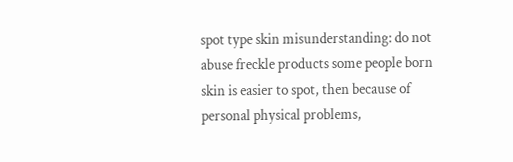spot type skin misunderstanding: do not abuse freckle products some people born skin is easier to spot, then because of personal physical problems,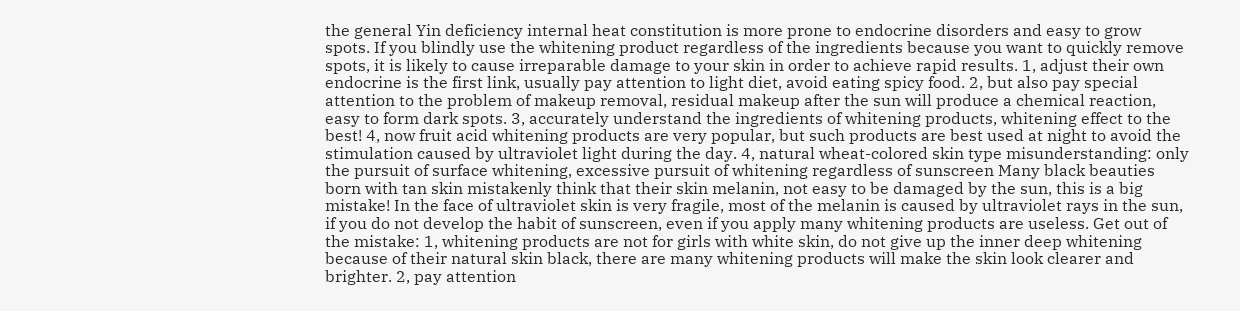the general Yin deficiency internal heat constitution is more prone to endocrine disorders and easy to grow spots. If you blindly use the whitening product regardless of the ingredients because you want to quickly remove spots, it is likely to cause irreparable damage to your skin in order to achieve rapid results. 1, adjust their own endocrine is the first link, usually pay attention to light diet, avoid eating spicy food. 2, but also pay special attention to the problem of makeup removal, residual makeup after the sun will produce a chemical reaction, easy to form dark spots. 3, accurately understand the ingredients of whitening products, whitening effect to the best! 4, now fruit acid whitening products are very popular, but such products are best used at night to avoid the stimulation caused by ultraviolet light during the day. 4, natural wheat-colored skin type misunderstanding: only the pursuit of surface whitening, excessive pursuit of whitening regardless of sunscreen Many black beauties born with tan skin mistakenly think that their skin melanin, not easy to be damaged by the sun, this is a big mistake! In the face of ultraviolet skin is very fragile, most of the melanin is caused by ultraviolet rays in the sun, if you do not develop the habit of sunscreen, even if you apply many whitening products are useless. Get out of the mistake: 1, whitening products are not for girls with white skin, do not give up the inner deep whitening because of their natural skin black, there are many whitening products will make the skin look clearer and brighter. 2, pay attention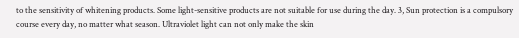to the sensitivity of whitening products. Some light-sensitive products are not suitable for use during the day. 3, Sun protection is a compulsory course every day, no matter what season. Ultraviolet light can not only make the skin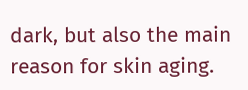dark, but also the main reason for skin aging.